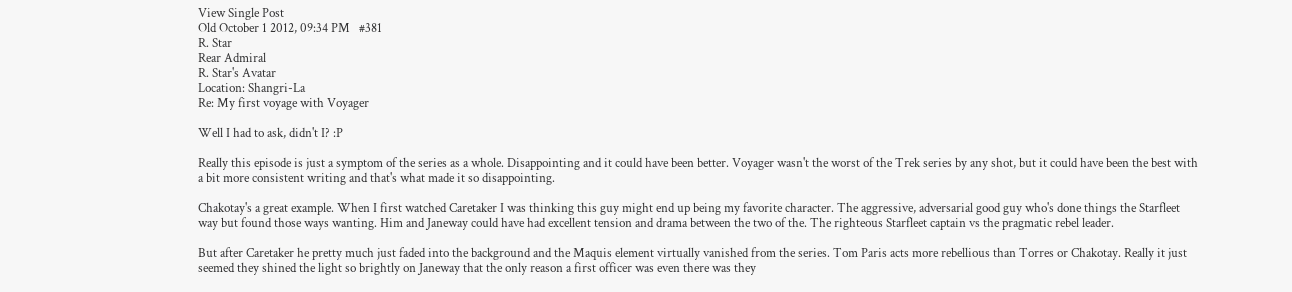View Single Post
Old October 1 2012, 09:34 PM   #381
R. Star
Rear Admiral
R. Star's Avatar
Location: Shangri-La
Re: My first voyage with Voyager

Well I had to ask, didn't I? :P

Really this episode is just a symptom of the series as a whole. Disappointing and it could have been better. Voyager wasn't the worst of the Trek series by any shot, but it could have been the best with a bit more consistent writing and that's what made it so disappointing.

Chakotay's a great example. When I first watched Caretaker I was thinking this guy might end up being my favorite character. The aggressive, adversarial good guy who's done things the Starfleet way but found those ways wanting. Him and Janeway could have had excellent tension and drama between the two of the. The righteous Starfleet captain vs the pragmatic rebel leader.

But after Caretaker he pretty much just faded into the background and the Maquis element virtually vanished from the series. Tom Paris acts more rebellious than Torres or Chakotay. Really it just seemed they shined the light so brightly on Janeway that the only reason a first officer was even there was they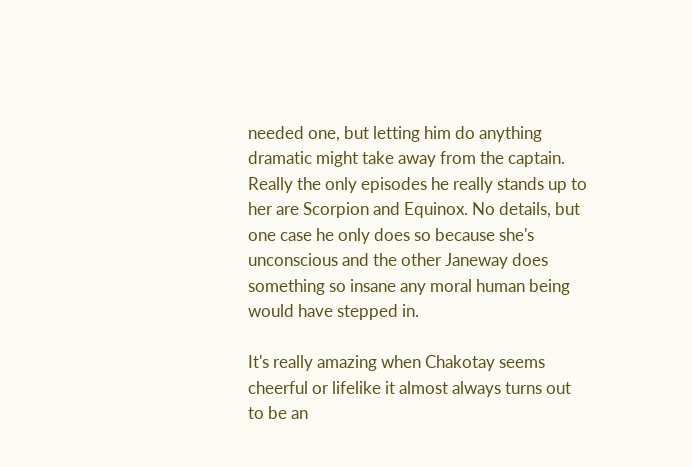needed one, but letting him do anything dramatic might take away from the captain. Really the only episodes he really stands up to her are Scorpion and Equinox. No details, but one case he only does so because she's unconscious and the other Janeway does something so insane any moral human being would have stepped in.

It's really amazing when Chakotay seems cheerful or lifelike it almost always turns out to be an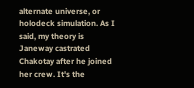alternate universe, or holodeck simulation. As I said, my theory is Janeway castrated Chakotay after he joined her crew. It's the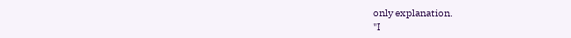only explanation.
"I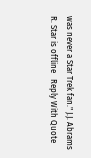was never a Star Trek fan." J.J. Abrams
R. Star is offline   Reply With Quote